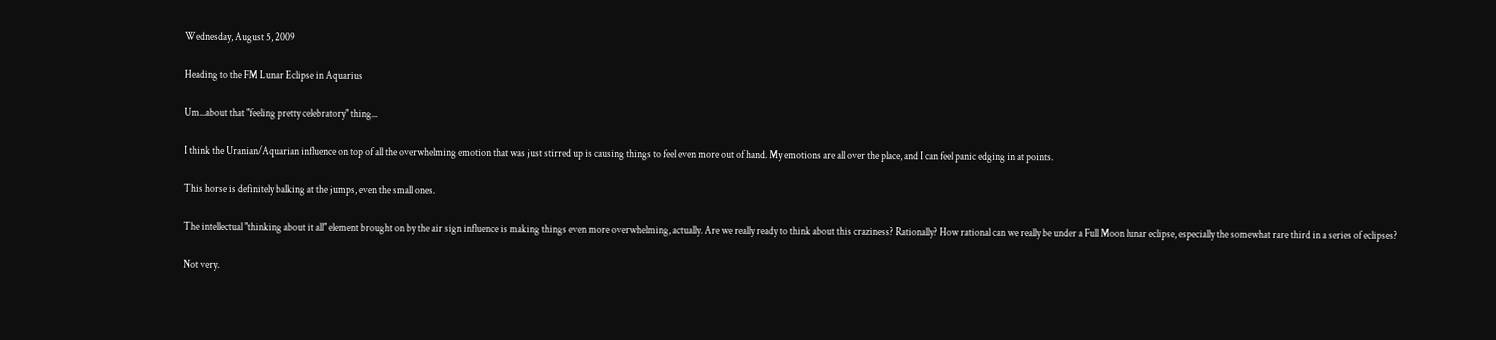Wednesday, August 5, 2009

Heading to the FM Lunar Eclipse in Aquarius

Um...about that "feeling pretty celebratory" thing...

I think the Uranian/Aquarian influence on top of all the overwhelming emotion that was just stirred up is causing things to feel even more out of hand. My emotions are all over the place, and I can feel panic edging in at points.

This horse is definitely balking at the jumps, even the small ones.

The intellectual "thinking about it all" element brought on by the air sign influence is making things even more overwhelming, actually. Are we really ready to think about this craziness? Rationally? How rational can we really be under a Full Moon lunar eclipse, especially the somewhat rare third in a series of eclipses?

Not very.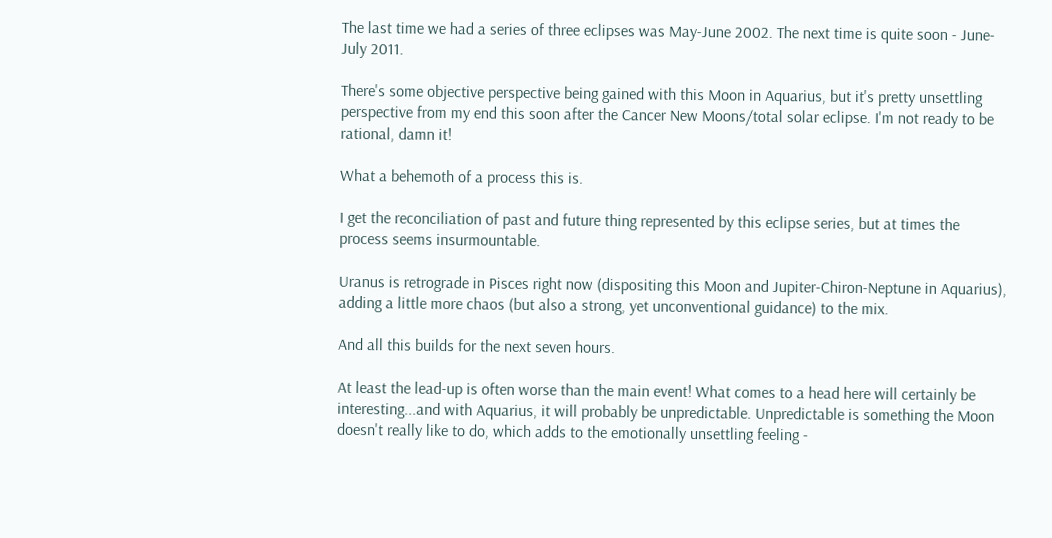The last time we had a series of three eclipses was May-June 2002. The next time is quite soon - June-July 2011.

There's some objective perspective being gained with this Moon in Aquarius, but it's pretty unsettling perspective from my end this soon after the Cancer New Moons/total solar eclipse. I'm not ready to be rational, damn it!

What a behemoth of a process this is.

I get the reconciliation of past and future thing represented by this eclipse series, but at times the process seems insurmountable.

Uranus is retrograde in Pisces right now (dispositing this Moon and Jupiter-Chiron-Neptune in Aquarius), adding a little more chaos (but also a strong, yet unconventional guidance) to the mix.

And all this builds for the next seven hours.

At least the lead-up is often worse than the main event! What comes to a head here will certainly be interesting...and with Aquarius, it will probably be unpredictable. Unpredictable is something the Moon doesn't really like to do, which adds to the emotionally unsettling feeling -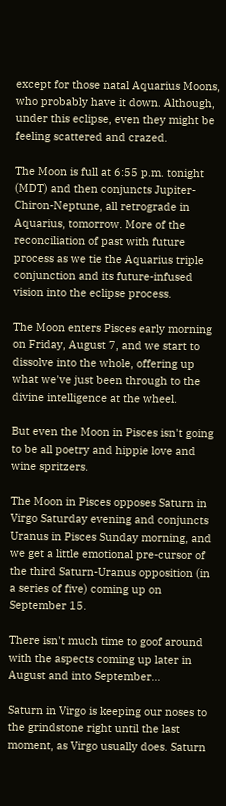except for those natal Aquarius Moons, who probably have it down. Although, under this eclipse, even they might be feeling scattered and crazed.

The Moon is full at 6:55 p.m. tonight (MDT) and then conjuncts Jupiter-Chiron-Neptune, all retrograde in Aquarius, tomorrow. More of the reconciliation of past with future process as we tie the Aquarius triple conjunction and its future-infused vision into the eclipse process.

The Moon enters Pisces early morning on Friday, August 7, and we start to dissolve into the whole, offering up what we've just been through to the divine intelligence at the wheel.

But even the Moon in Pisces isn't going to be all poetry and hippie love and wine spritzers.

The Moon in Pisces opposes Saturn in Virgo Saturday evening and conjuncts Uranus in Pisces Sunday morning, and we get a little emotional pre-cursor of the third Saturn-Uranus opposition (in a series of five) coming up on September 15.

There isn't much time to goof around with the aspects coming up later in August and into September...

Saturn in Virgo is keeping our noses to the grindstone right until the last moment, as Virgo usually does. Saturn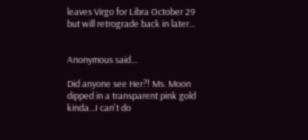leaves Virgo for Libra October 29 but will retrograde back in later...


Anonymous said...

Did anyone see Her?! Ms. Moon dipped in a transparent pink gold kinda...I can't do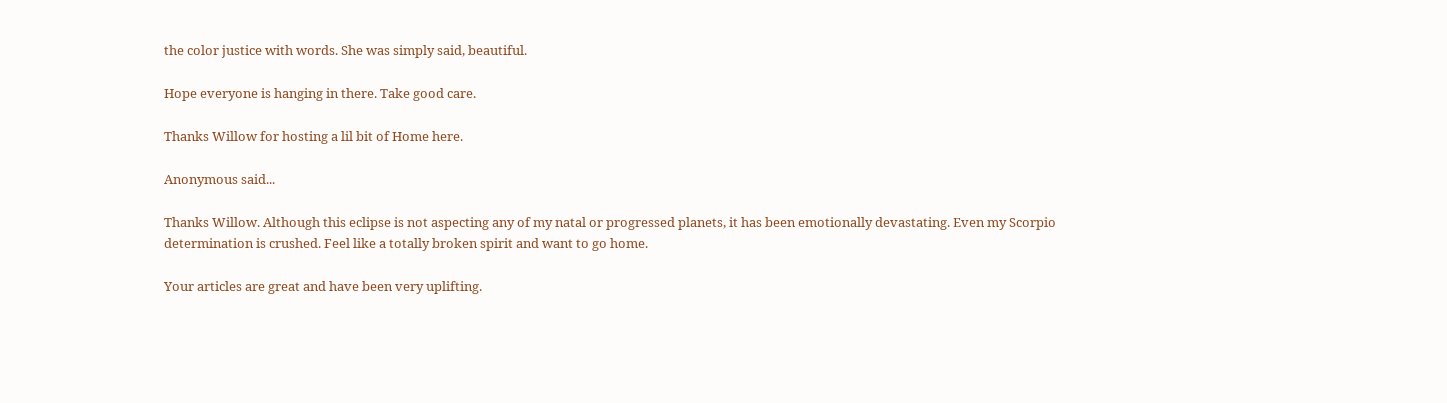the color justice with words. She was simply said, beautiful.

Hope everyone is hanging in there. Take good care.

Thanks Willow for hosting a lil bit of Home here.

Anonymous said...

Thanks Willow. Although this eclipse is not aspecting any of my natal or progressed planets, it has been emotionally devastating. Even my Scorpio determination is crushed. Feel like a totally broken spirit and want to go home.

Your articles are great and have been very uplifting.